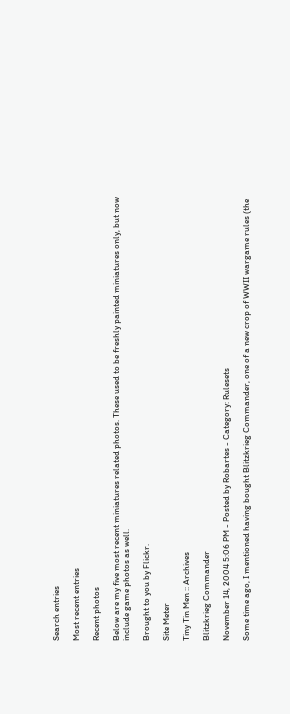Search entries

Most recent entries

Recent photos

Below are my five most recent miniatures related photos. These used to be freshly painted miniatures only, but now include game photos as well.

Brought to you by Flickr.

Site Meter

Tiny Tin Men :: Archives

Blitzkrieg Commander

November 14, 2004 5:06 PM - Posted by Robartes - Category: Rulesets

Some time ago, I mentioned having bought Blitzkrieg Commander, one of a new crop of WWII wargame rules (the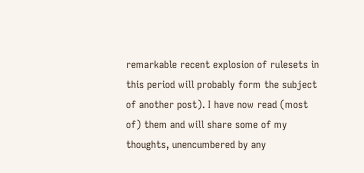remarkable recent explosion of rulesets in this period will probably form the subject of another post). I have now read (most of) them and will share some of my thoughts, unencumbered by any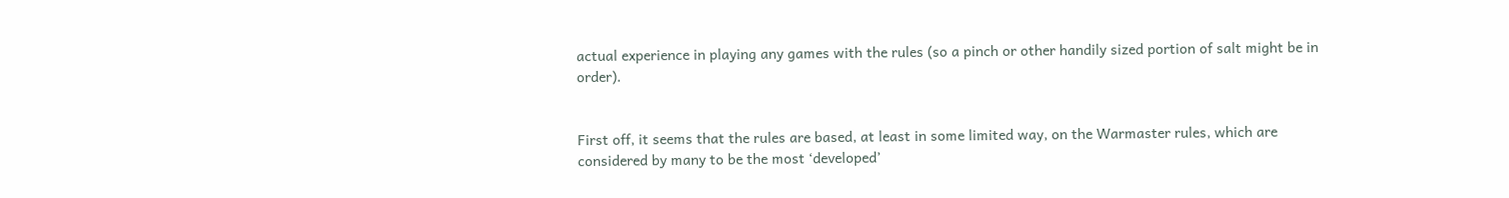actual experience in playing any games with the rules (so a pinch or other handily sized portion of salt might be in order).


First off, it seems that the rules are based, at least in some limited way, on the Warmaster rules, which are considered by many to be the most ‘developed’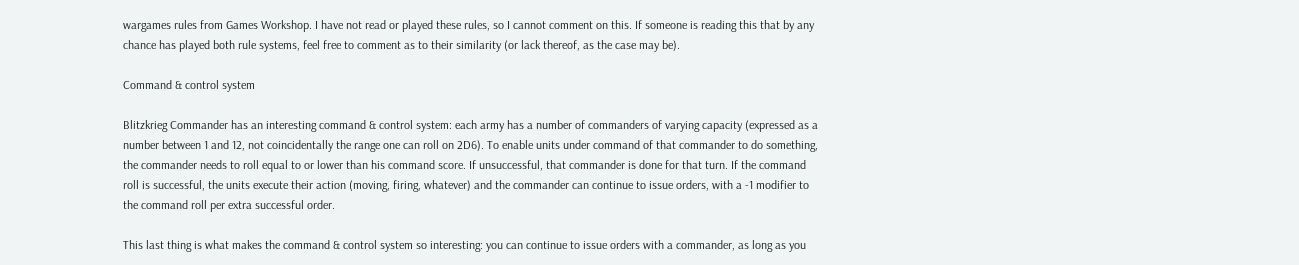wargames rules from Games Workshop. I have not read or played these rules, so I cannot comment on this. If someone is reading this that by any chance has played both rule systems, feel free to comment as to their similarity (or lack thereof, as the case may be).

Command & control system

Blitzkrieg Commander has an interesting command & control system: each army has a number of commanders of varying capacity (expressed as a number between 1 and 12, not coincidentally the range one can roll on 2D6). To enable units under command of that commander to do something, the commander needs to roll equal to or lower than his command score. If unsuccessful, that commander is done for that turn. If the command roll is successful, the units execute their action (moving, firing, whatever) and the commander can continue to issue orders, with a -1 modifier to the command roll per extra successful order.

This last thing is what makes the command & control system so interesting: you can continue to issue orders with a commander, as long as you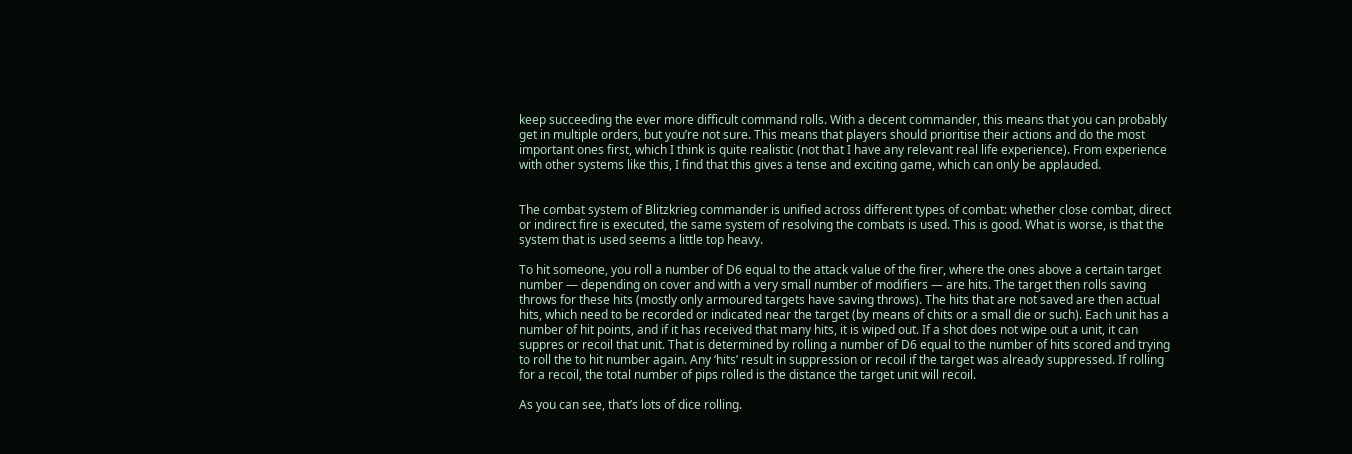keep succeeding the ever more difficult command rolls. With a decent commander, this means that you can probably get in multiple orders, but you’re not sure. This means that players should prioritise their actions and do the most important ones first, which I think is quite realistic (not that I have any relevant real life experience). From experience with other systems like this, I find that this gives a tense and exciting game, which can only be applauded.


The combat system of Blitzkrieg commander is unified across different types of combat: whether close combat, direct or indirect fire is executed, the same system of resolving the combats is used. This is good. What is worse, is that the system that is used seems a little top heavy.

To hit someone, you roll a number of D6 equal to the attack value of the firer, where the ones above a certain target number — depending on cover and with a very small number of modifiers — are hits. The target then rolls saving throws for these hits (mostly only armoured targets have saving throws). The hits that are not saved are then actual hits, which need to be recorded or indicated near the target (by means of chits or a small die or such). Each unit has a number of hit points, and if it has received that many hits, it is wiped out. If a shot does not wipe out a unit, it can suppres or recoil that unit. That is determined by rolling a number of D6 equal to the number of hits scored and trying to roll the to hit number again. Any ‘hits’ result in suppression or recoil if the target was already suppressed. If rolling for a recoil, the total number of pips rolled is the distance the target unit will recoil.

As you can see, that’s lots of dice rolling.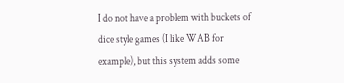I do not have a problem with buckets of dice style games (I like WAB for example), but this system adds some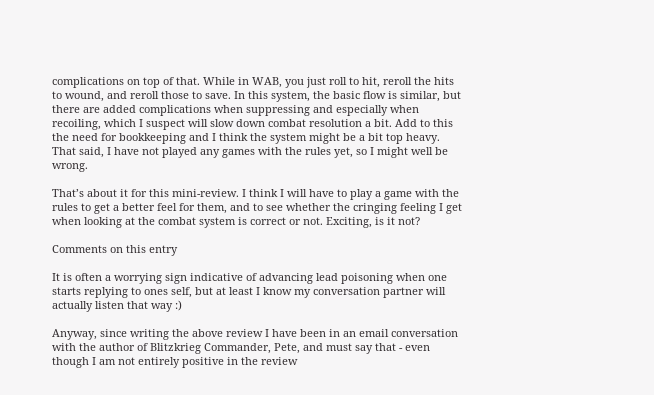complications on top of that. While in WAB, you just roll to hit, reroll the hits to wound, and reroll those to save. In this system, the basic flow is similar, but there are added complications when suppressing and especially when recoiling, which I suspect will slow down combat resolution a bit. Add to this the need for bookkeeping and I think the system might be a bit top heavy. That said, I have not played any games with the rules yet, so I might well be wrong.

That’s about it for this mini-review. I think I will have to play a game with the rules to get a better feel for them, and to see whether the cringing feeling I get when looking at the combat system is correct or not. Exciting, is it not?

Comments on this entry

It is often a worrying sign indicative of advancing lead poisoning when one starts replying to ones self, but at least I know my conversation partner will actually listen that way :)

Anyway, since writing the above review I have been in an email conversation with the author of Blitzkrieg Commander, Pete, and must say that - even though I am not entirely positive in the review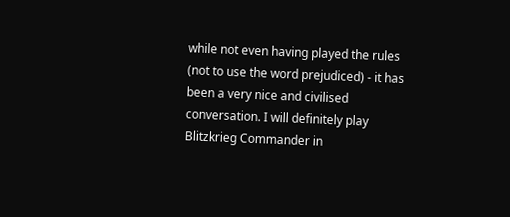while not even having played the rules (not to use the word prejudiced) - it has been a very nice and civilised conversation. I will definitely play Blitzkrieg Commander in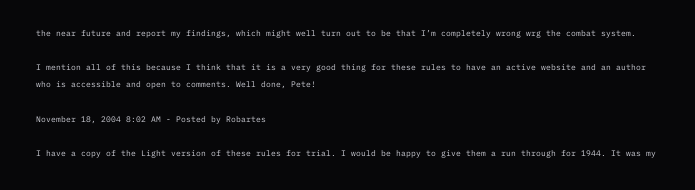the near future and report my findings, which might well turn out to be that I’m completely wrong wrg the combat system.

I mention all of this because I think that it is a very good thing for these rules to have an active website and an author who is accessible and open to comments. Well done, Pete!

November 18, 2004 8:02 AM - Posted by Robartes

I have a copy of the Light version of these rules for trial. I would be happy to give them a run through for 1944. It was my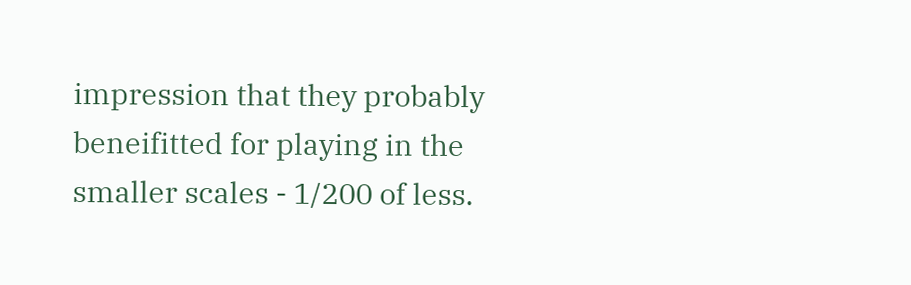impression that they probably beneifitted for playing in the smaller scales - 1/200 of less.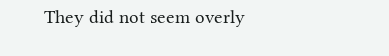They did not seem overly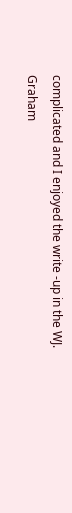complicated and I enjoyed the write -up in the WJ. Graham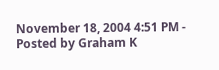November 18, 2004 4:51 PM - Posted by Graham K